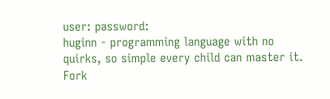user: password:
huginn - programming language with no quirks, so simple every child can master it.
Fork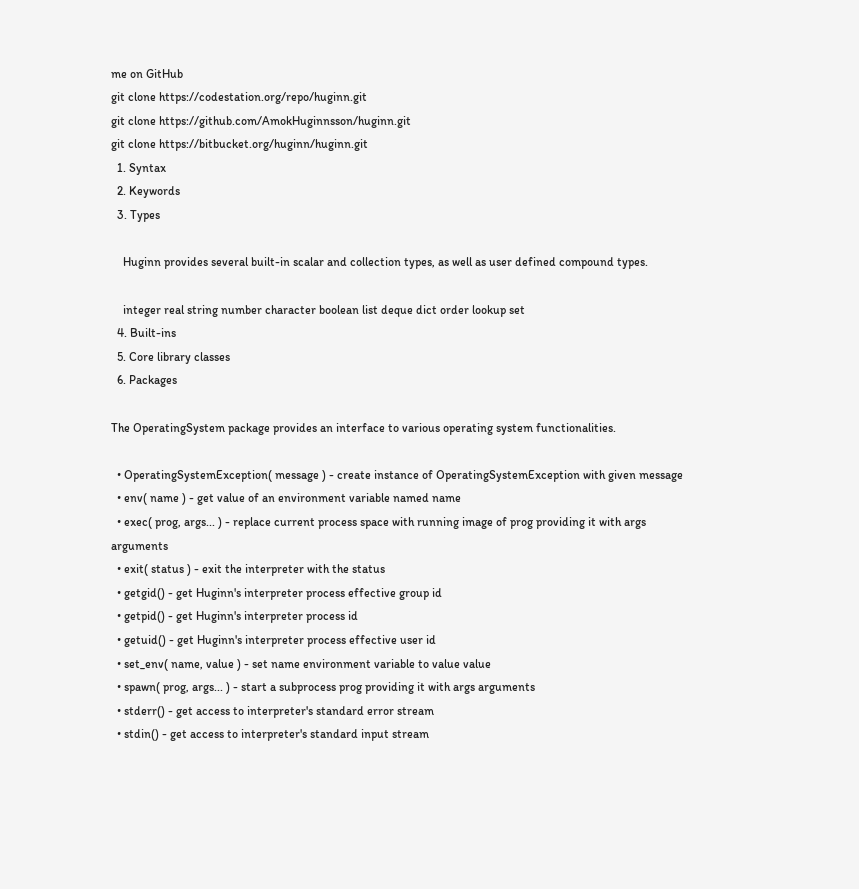me on GitHub
git clone https://codestation.org/repo/huginn.git
git clone https://github.com/AmokHuginnsson/huginn.git
git clone https://bitbucket.org/huginn/huginn.git
  1. Syntax
  2. Keywords
  3. Types

    Huginn provides several built-in scalar and collection types, as well as user defined compound types.

    integer real string number character boolean list deque dict order lookup set
  4. Built-ins
  5. Core library classes
  6. Packages

The OperatingSystem package provides an interface to various operating system functionalities.

  • OperatingSystemException( message ) - create instance of OperatingSystemException with given message
  • env( name ) - get value of an environment variable named name
  • exec( prog, args... ) - replace current process space with running image of prog providing it with args arguments
  • exit( status ) - exit the interpreter with the status
  • getgid() - get Huginn's interpreter process effective group id
  • getpid() - get Huginn's interpreter process id
  • getuid() - get Huginn's interpreter process effective user id
  • set_env( name, value ) - set name environment variable to value value
  • spawn( prog, args... ) - start a subprocess prog providing it with args arguments
  • stderr() - get access to interpreter's standard error stream
  • stdin() - get access to interpreter's standard input stream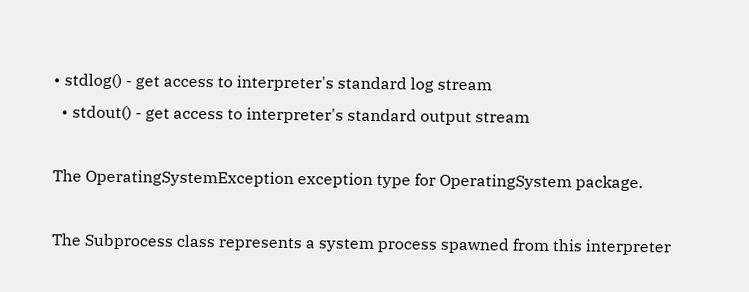• stdlog() - get access to interpreter's standard log stream
  • stdout() - get access to interpreter's standard output stream

The OperatingSystemException exception type for OperatingSystem package.

The Subprocess class represents a system process spawned from this interpreter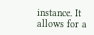instance. It allows for a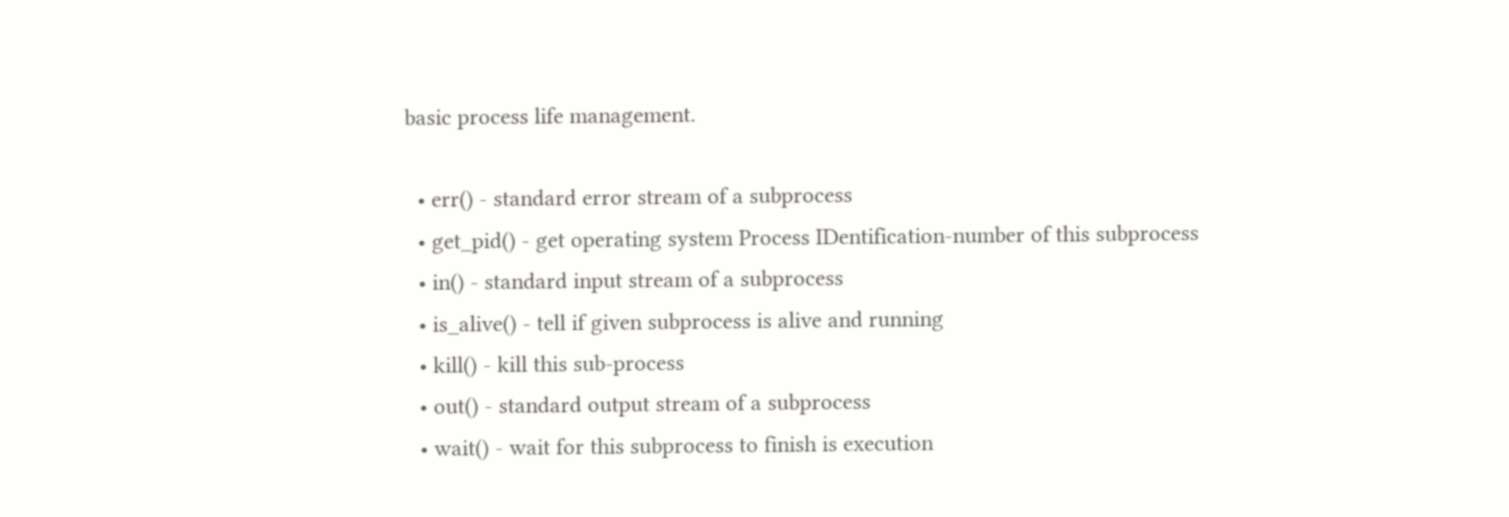basic process life management.

  • err() - standard error stream of a subprocess
  • get_pid() - get operating system Process IDentification-number of this subprocess
  • in() - standard input stream of a subprocess
  • is_alive() - tell if given subprocess is alive and running
  • kill() - kill this sub-process
  • out() - standard output stream of a subprocess
  • wait() - wait for this subprocess to finish is execution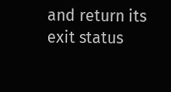and return its exit status